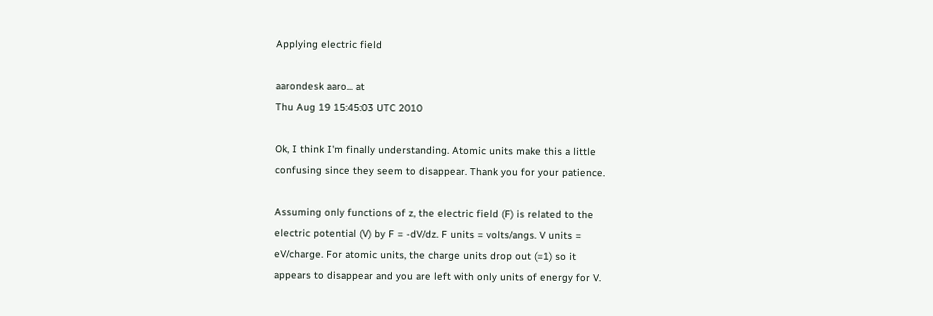Applying electric field

aarondesk aaro... at
Thu Aug 19 15:45:03 UTC 2010

Ok, I think I'm finally understanding. Atomic units make this a little
confusing since they seem to disappear. Thank you for your patience.

Assuming only functions of z, the electric field (F) is related to the
electric potential (V) by F = -dV/dz. F units = volts/angs. V units =
eV/charge. For atomic units, the charge units drop out (=1) so it
appears to disappear and you are left with only units of energy for V.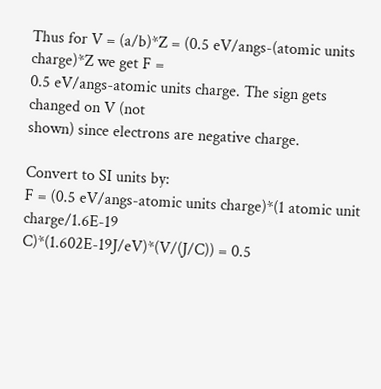Thus for V = (a/b)*Z = (0.5 eV/angs-(atomic units charge)*Z we get F =
0.5 eV/angs-atomic units charge. The sign gets changed on V (not
shown) since electrons are negative charge.

Convert to SI units by:
F = (0.5 eV/angs-atomic units charge)*(1 atomic unit charge/1.6E-19
C)*(1.602E-19J/eV)*(V/(J/C)) = 0.5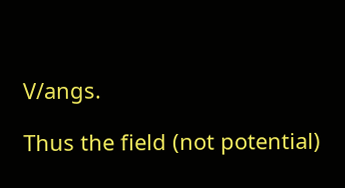V/angs.

Thus the field (not potential)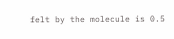felt by the molecule is 0.5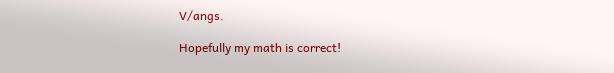V/angs.

Hopefully my math is correct!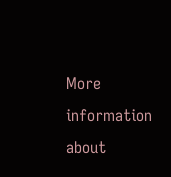More information about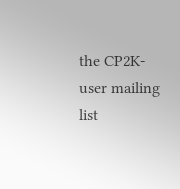the CP2K-user mailing list